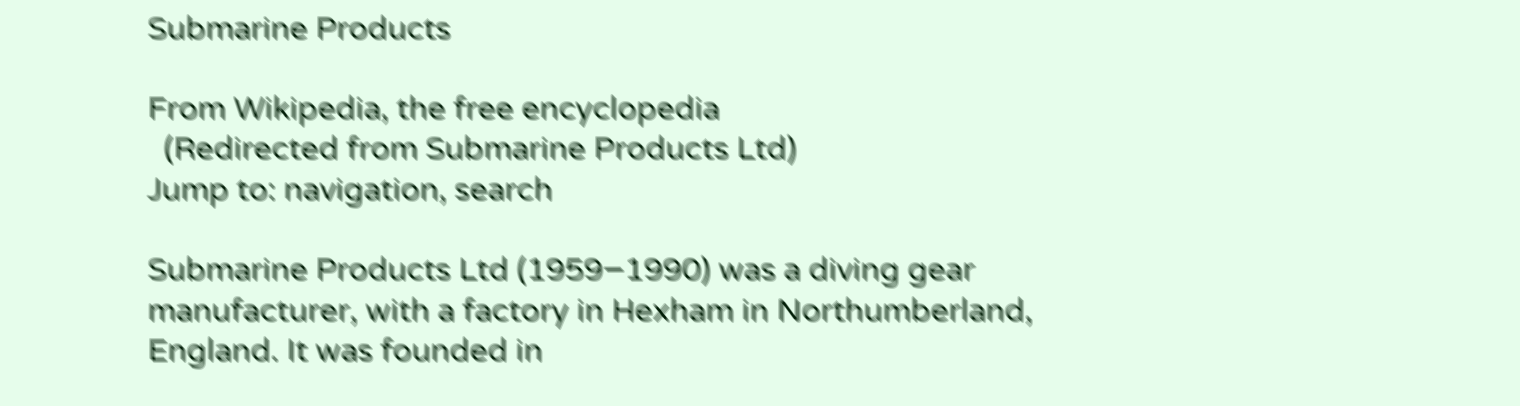Submarine Products

From Wikipedia, the free encyclopedia
  (Redirected from Submarine Products Ltd)
Jump to: navigation, search

Submarine Products Ltd (1959−1990) was a diving gear manufacturer, with a factory in Hexham in Northumberland, England. It was founded in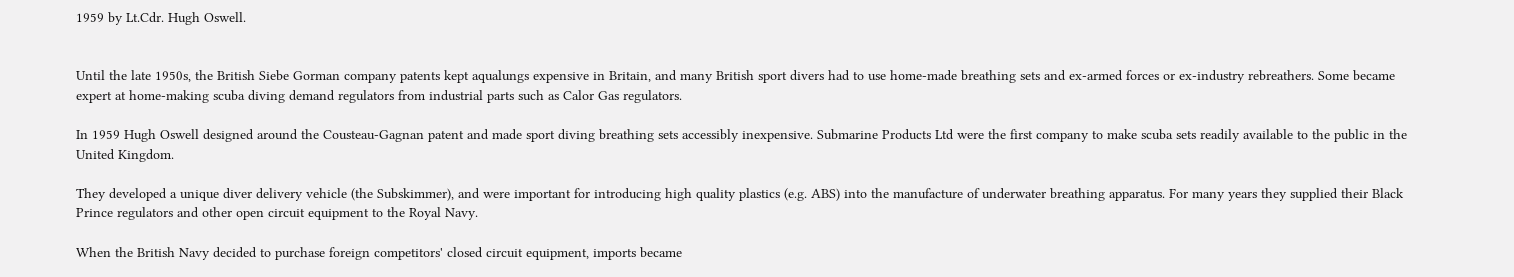1959 by Lt.Cdr. Hugh Oswell.


Until the late 1950s, the British Siebe Gorman company patents kept aqualungs expensive in Britain, and many British sport divers had to use home-made breathing sets and ex-armed forces or ex-industry rebreathers. Some became expert at home-making scuba diving demand regulators from industrial parts such as Calor Gas regulators.

In 1959 Hugh Oswell designed around the Cousteau-Gagnan patent and made sport diving breathing sets accessibly inexpensive. Submarine Products Ltd were the first company to make scuba sets readily available to the public in the United Kingdom.

They developed a unique diver delivery vehicle (the Subskimmer), and were important for introducing high quality plastics (e.g. ABS) into the manufacture of underwater breathing apparatus. For many years they supplied their Black Prince regulators and other open circuit equipment to the Royal Navy.

When the British Navy decided to purchase foreign competitors' closed circuit equipment, imports became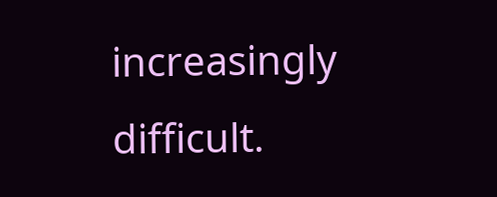increasingly difficult.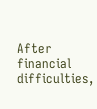After financial difficulties,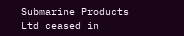Submarine Products Ltd ceased in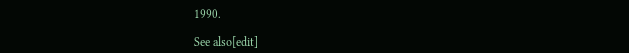1990.

See also[edit]